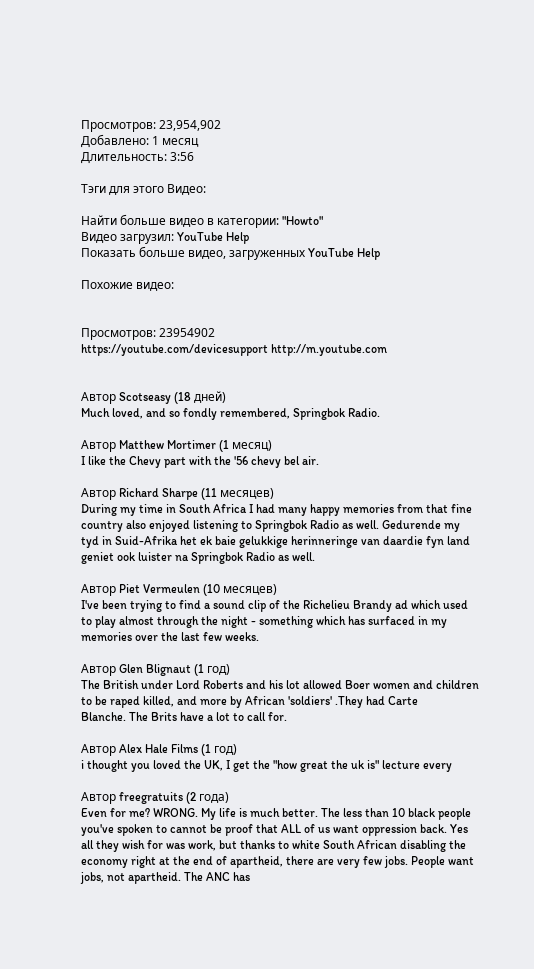Просмотров: 23,954,902
Добавлено: 1 месяц
Длительность: 3:56

Тэги для этого Видео:

Найти больше видео в категории: "Howto"
Видео загрузил: YouTube Help
Показать больше видео, загруженных YouTube Help

Похожие видео:


Просмотров: 23954902
https://youtube.com/devicesupport http://m.youtube.com


Автор Scotseasy (18 дней)
Much loved, and so fondly remembered, Springbok Radio.

Автор Matthew Mortimer (1 месяц)
I like the Chevy part with the '56 chevy bel air.

Автор Richard Sharpe (11 месяцев)
During my time in South Africa I had many happy memories from that fine
country also enjoyed listening to Springbok Radio as well. Gedurende my
tyd in Suid-Afrika het ek baie gelukkige herinneringe van daardie fyn land
geniet ook luister na Springbok Radio as well.

Автор Piet Vermeulen (10 месяцев)
I've been trying to find a sound clip of the Richelieu Brandy ad which used
to play almost through the night - something which has surfaced in my
memories over the last few weeks.

Автор Glen Blignaut (1 год)
The British under Lord Roberts and his lot allowed Boer women and children
to be raped killed, and more by African 'soldiers' .They had Carte
Blanche. The Brits have a lot to call for.

Автор Alex Hale Films (1 год)
i thought you loved the UK, I get the "how great the uk is" lecture every

Автор freegratuits (2 года)
Even for me? WRONG. My life is much better. The less than 10 black people
you've spoken to cannot be proof that ALL of us want oppression back. Yes
all they wish for was work, but thanks to white South African disabling the
economy right at the end of apartheid, there are very few jobs. People want
jobs, not apartheid. The ANC has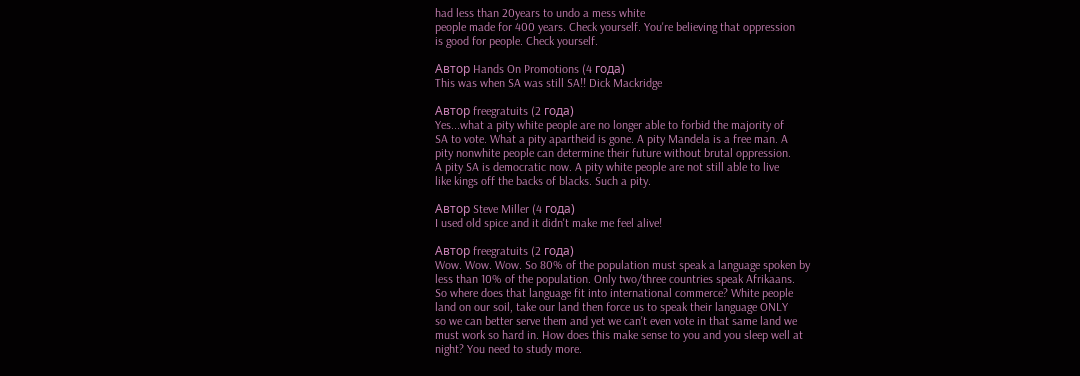had less than 20years to undo a mess white
people made for 400 years. Check yourself. You're believing that oppression
is good for people. Check yourself.

Автор Hands On Promotions (4 года)
This was when SA was still SA!! Dick Mackridge

Автор freegratuits (2 года)
Yes...what a pity white people are no longer able to forbid the majority of
SA to vote. What a pity apartheid is gone. A pity Mandela is a free man. A
pity nonwhite people can determine their future without brutal oppression.
A pity SA is democratic now. A pity white people are not still able to live
like kings off the backs of blacks. Such a pity.

Автор Steve Miller (4 года)
I used old spice and it didn't make me feel alive!

Автор freegratuits (2 года)
Wow. Wow. Wow. So 80% of the population must speak a language spoken by
less than 10% of the population. Only two/three countries speak Afrikaans.
So where does that language fit into international commerce? White people
land on our soil, take our land then force us to speak their language ONLY
so we can better serve them and yet we can't even vote in that same land we
must work so hard in. How does this make sense to you and you sleep well at
night? You need to study more.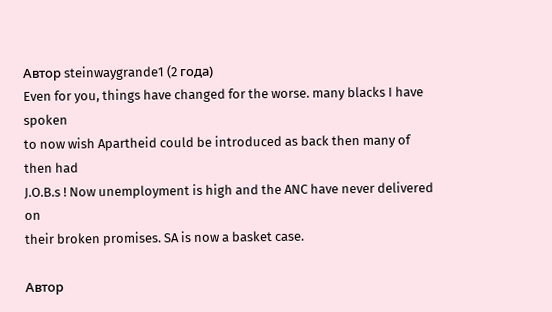Автор steinwaygrande1 (2 года)
Even for you, things have changed for the worse. many blacks I have spoken
to now wish Apartheid could be introduced as back then many of then had
J.O.B.s ! Now unemployment is high and the ANC have never delivered on
their broken promises. SA is now a basket case.

Автор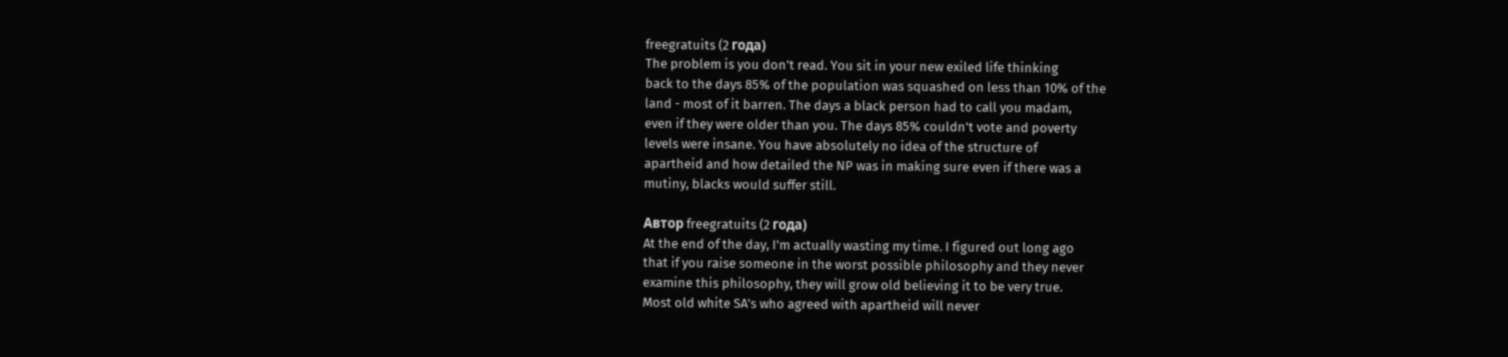freegratuits (2 года)
The problem is you don't read. You sit in your new exiled life thinking
back to the days 85% of the population was squashed on less than 10% of the
land - most of it barren. The days a black person had to call you madam,
even if they were older than you. The days 85% couldn't vote and poverty
levels were insane. You have absolutely no idea of the structure of
apartheid and how detailed the NP was in making sure even if there was a
mutiny, blacks would suffer still.

Автор freegratuits (2 года)
At the end of the day, I'm actually wasting my time. I figured out long ago
that if you raise someone in the worst possible philosophy and they never
examine this philosophy, they will grow old believing it to be very true.
Most old white SA's who agreed with apartheid will never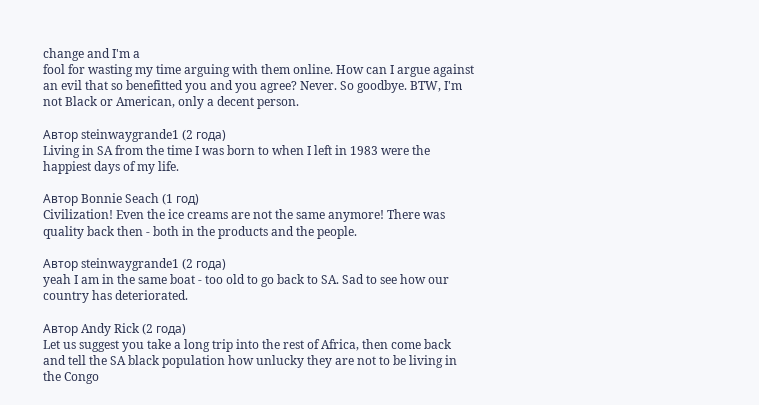change and I'm a
fool for wasting my time arguing with them online. How can I argue against
an evil that so benefitted you and you agree? Never. So goodbye. BTW, I'm
not Black or American, only a decent person.

Автор steinwaygrande1 (2 года)
Living in SA from the time I was born to when I left in 1983 were the
happiest days of my life.

Автор Bonnie Seach (1 год)
Civilization! Even the ice creams are not the same anymore! There was
quality back then - both in the products and the people.

Автор steinwaygrande1 (2 года)
yeah I am in the same boat - too old to go back to SA. Sad to see how our
country has deteriorated.

Автор Andy Rick (2 года)
Let us suggest you take a long trip into the rest of Africa, then come back
and tell the SA black population how unlucky they are not to be living in
the Congo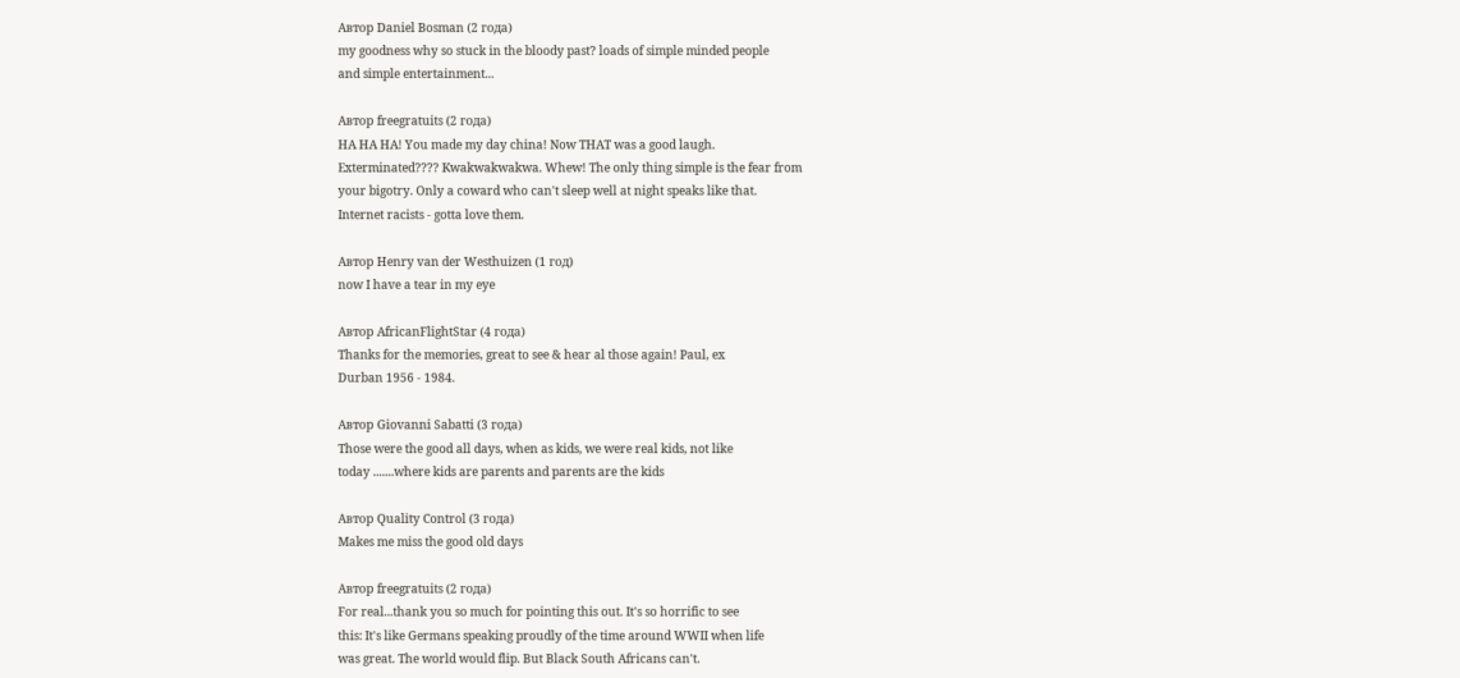Автор Daniel Bosman (2 года)
my goodness why so stuck in the bloody past? loads of simple minded people
and simple entertainment...

Автор freegratuits (2 года)
HA HA HA! You made my day china! Now THAT was a good laugh.
Exterminated???? Kwakwakwakwa. Whew! The only thing simple is the fear from
your bigotry. Only a coward who can't sleep well at night speaks like that.
Internet racists - gotta love them.

Автор Henry van der Westhuizen (1 год)
now I have a tear in my eye

Автор AfricanFlightStar (4 года)
Thanks for the memories, great to see & hear al those again! Paul, ex
Durban 1956 - 1984.

Автор Giovanni Sabatti (3 года)
Those were the good all days, when as kids, we were real kids, not like
today .......where kids are parents and parents are the kids

Автор Quality Control (3 года)
Makes me miss the good old days

Автор freegratuits (2 года)
For real...thank you so much for pointing this out. It's so horrific to see
this: It's like Germans speaking proudly of the time around WWII when life
was great. The world would flip. But Black South Africans can't.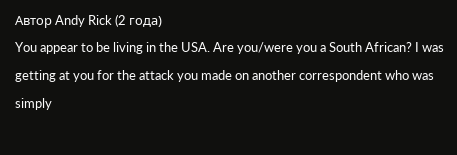Автор Andy Rick (2 года)
You appear to be living in the USA. Are you/were you a South African? I was
getting at you for the attack you made on another correspondent who was
simply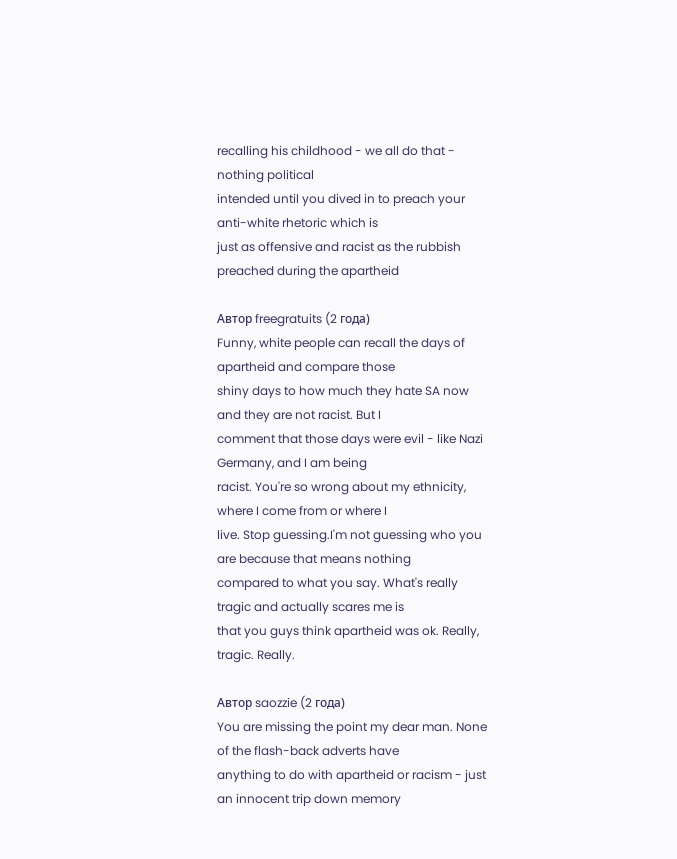recalling his childhood - we all do that - nothing political
intended until you dived in to preach your anti-white rhetoric which is
just as offensive and racist as the rubbish preached during the apartheid

Автор freegratuits (2 года)
Funny, white people can recall the days of apartheid and compare those
shiny days to how much they hate SA now and they are not racist. But I
comment that those days were evil - like Nazi Germany, and I am being
racist. You're so wrong about my ethnicity, where I come from or where I
live. Stop guessing.I'm not guessing who you are because that means nothing
compared to what you say. What's really tragic and actually scares me is
that you guys think apartheid was ok. Really, tragic. Really.

Автор saozzie (2 года)
You are missing the point my dear man. None of the flash-back adverts have
anything to do with apartheid or racism - just an innocent trip down memory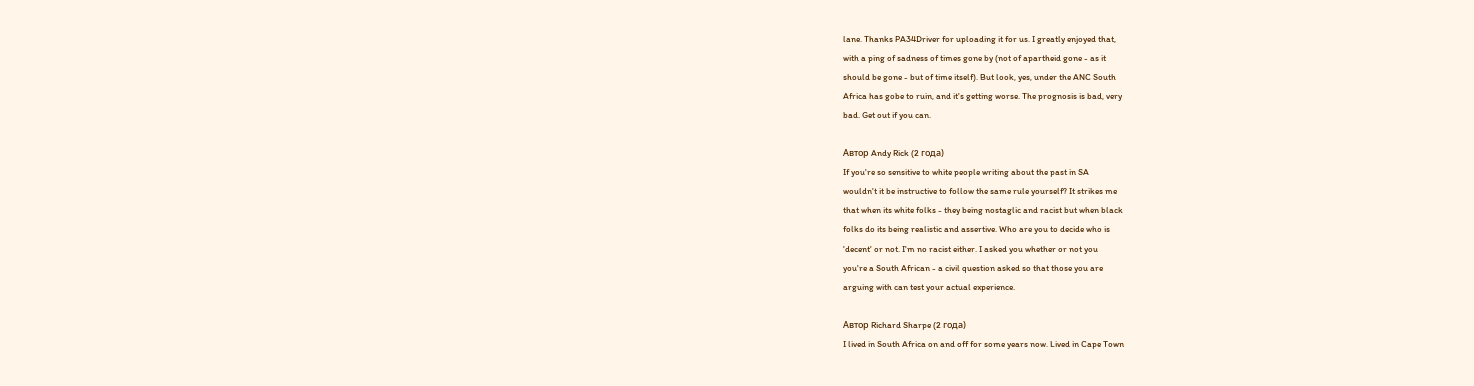lane. Thanks PA34Driver for uploading it for us. I greatly enjoyed that,
with a ping of sadness of times gone by (not of apartheid gone - as it
should be gone - but of time itself). But look, yes, under the ANC South
Africa has gobe to ruin, and it's getting worse. The prognosis is bad, very
bad. Get out if you can.

Автор Andy Rick (2 года)
If you're so sensitive to white people writing about the past in SA
wouldn't it be instructive to follow the same rule yourself? It strikes me
that when its white folks - they being nostaglic and racist but when black
folks do its being realistic and assertive. Who are you to decide who is
'decent' or not. I'm no racist either. I asked you whether or not you
you're a South African - a civil question asked so that those you are
arguing with can test your actual experience.

Автор Richard Sharpe (2 года)
I lived in South Africa on and off for some years now. Lived in Cape Town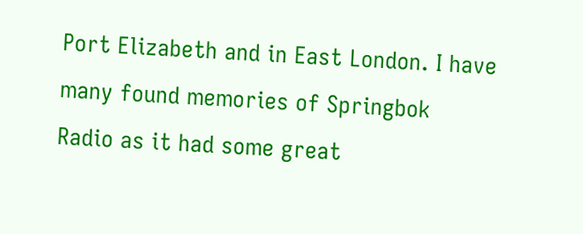Port Elizabeth and in East London. I have many found memories of Springbok
Radio as it had some great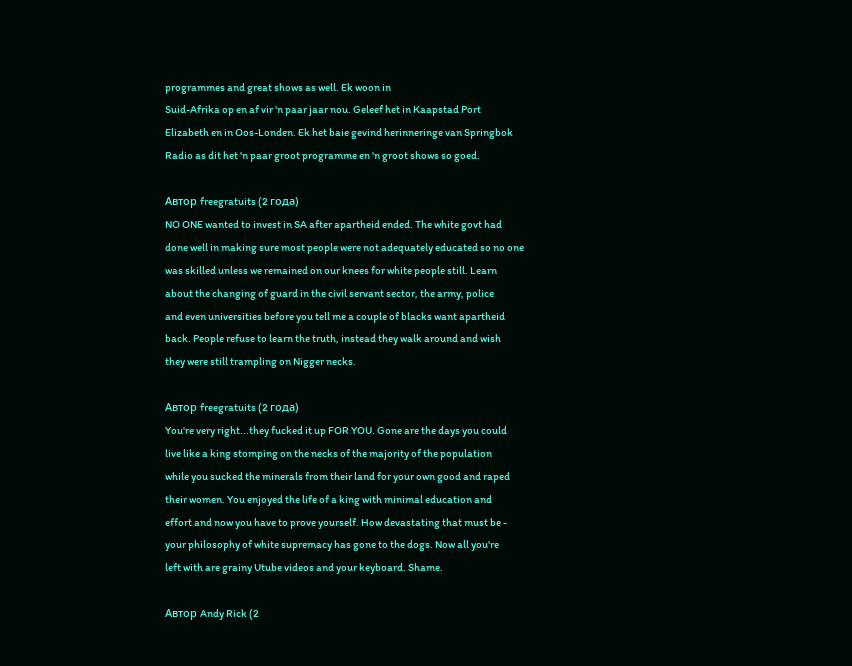programmes and great shows as well. Ek woon in
Suid-Afrika op en af vir 'n paar jaar nou. Geleef het in Kaapstad Port
Elizabeth en in Oos-Londen. Ek het baie gevind herinneringe van Springbok
Radio as dit het 'n paar groot programme en 'n groot shows so goed.

Автор freegratuits (2 года)
NO ONE wanted to invest in SA after apartheid ended. The white govt had
done well in making sure most people were not adequately educated so no one
was skilled unless we remained on our knees for white people still. Learn
about the changing of guard in the civil servant sector, the army, police
and even universities before you tell me a couple of blacks want apartheid
back. People refuse to learn the truth, instead they walk around and wish
they were still trampling on Nigger necks.

Автор freegratuits (2 года)
You're very right...they fucked it up FOR YOU. Gone are the days you could
live like a king stomping on the necks of the majority of the population
while you sucked the minerals from their land for your own good and raped
their women. You enjoyed the life of a king with minimal education and
effort and now you have to prove yourself. How devastating that must be -
your philosophy of white supremacy has gone to the dogs. Now all you're
left with are grainy Utube videos and your keyboard. Shame.

Автор Andy Rick (2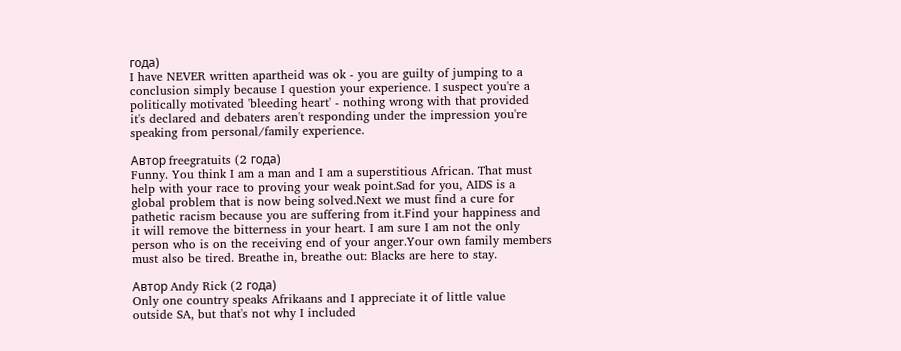года)
I have NEVER written apartheid was ok - you are guilty of jumping to a
conclusion simply because I question your experience. I suspect you're a
politically motivated 'bleeding heart' - nothing wrong with that provided
it's declared and debaters aren't responding under the impression you're
speaking from personal/family experience.

Автор freegratuits (2 года)
Funny. You think I am a man and I am a superstitious African. That must
help with your race to proving your weak point.Sad for you, AIDS is a
global problem that is now being solved.Next we must find a cure for
pathetic racism because you are suffering from it.Find your happiness and
it will remove the bitterness in your heart. I am sure I am not the only
person who is on the receiving end of your anger.Your own family members
must also be tired. Breathe in, breathe out: Blacks are here to stay.

Автор Andy Rick (2 года)
Only one country speaks Afrikaans and I appreciate it of little value
outside SA, but that's not why I included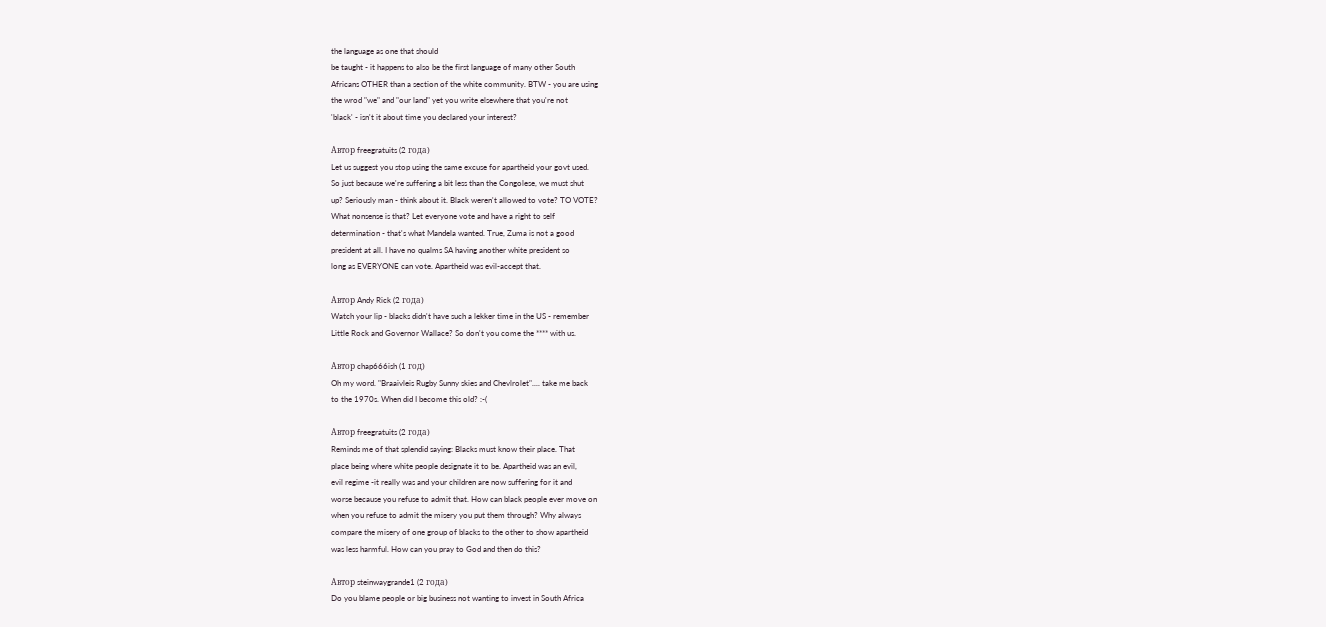the language as one that should
be taught - it happens to also be the first language of many other South
Africans OTHER than a section of the white community. BTW - you are using
the wrod "we" and "our land" yet you write elsewhere that you're not
'black' - isn't it about time you declared your interest?

Автор freegratuits (2 года)
Let us suggest you stop using the same excuse for apartheid your govt used.
So just because we're suffering a bit less than the Congolese, we must shut
up? Seriously man - think about it. Black weren't allowed to vote? TO VOTE?
What nonsense is that? Let everyone vote and have a right to self
determination - that's what Mandela wanted. True, Zuma is not a good
president at all. I have no qualms SA having another white president so
long as EVERYONE can vote. Apartheid was evil-accept that.

Автор Andy Rick (2 года)
Watch your lip - blacks didn't have such a lekker time in the US - remember
Little Rock and Governor Wallace? So don't you come the **** with us.

Автор chap666ish (1 год)
Oh my word. "Braaivleis Rugby Sunny skies and Chevlrolet".... take me back
to the 1970s. When did I become this old? :-(

Автор freegratuits (2 года)
Reminds me of that splendid saying: Blacks must know their place. That
place being where white people designate it to be. Apartheid was an evil,
evil regime -it really was and your children are now suffering for it and
worse because you refuse to admit that. How can black people ever move on
when you refuse to admit the misery you put them through? Why always
compare the misery of one group of blacks to the other to show apartheid
was less harmful. How can you pray to God and then do this?

Автор steinwaygrande1 (2 года)
Do you blame people or big business not wanting to invest in South Africa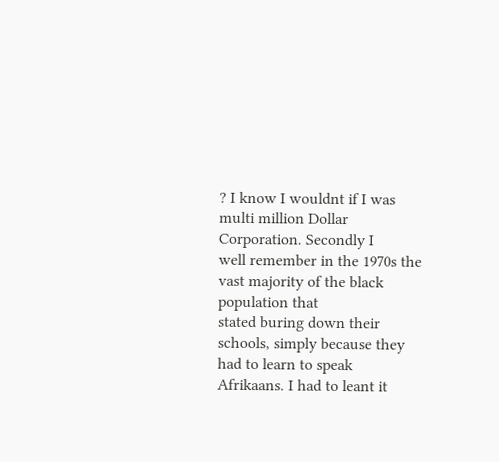? I know I wouldnt if I was multi million Dollar Corporation. Secondly I
well remember in the 1970s the vast majority of the black population that
stated buring down their schools, simply because they had to learn to speak
Afrikaans. I had to leant it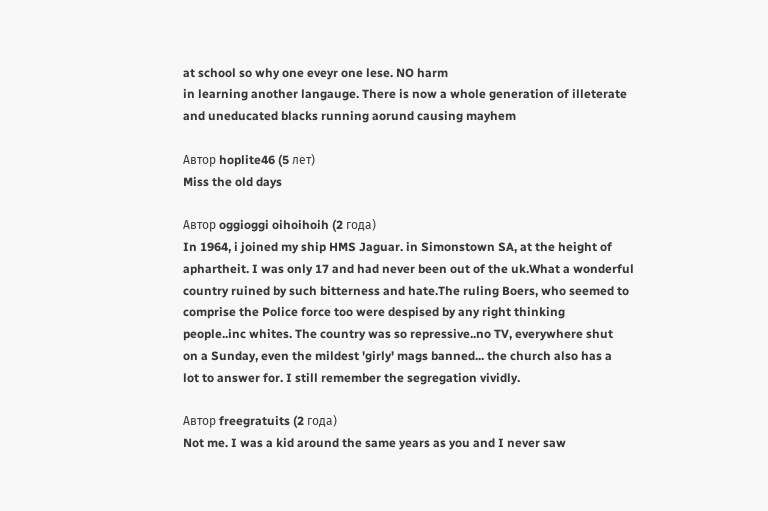at school so why one eveyr one lese. NO harm
in learning another langauge. There is now a whole generation of illeterate
and uneducated blacks running aorund causing mayhem

Автор hoplite46 (5 лет)
Miss the old days

Автор oggioggi oihoihoih (2 года)
In 1964, i joined my ship HMS Jaguar. in Simonstown SA, at the height of
aphartheit. I was only 17 and had never been out of the uk.What a wonderful
country ruined by such bitterness and hate.The ruling Boers, who seemed to
comprise the Police force too were despised by any right thinking
people..inc whites. The country was so repressive..no TV, everywhere shut
on a Sunday, even the mildest 'girly' mags banned... the church also has a
lot to answer for. I still remember the segregation vividly.

Автор freegratuits (2 года)
Not me. I was a kid around the same years as you and I never saw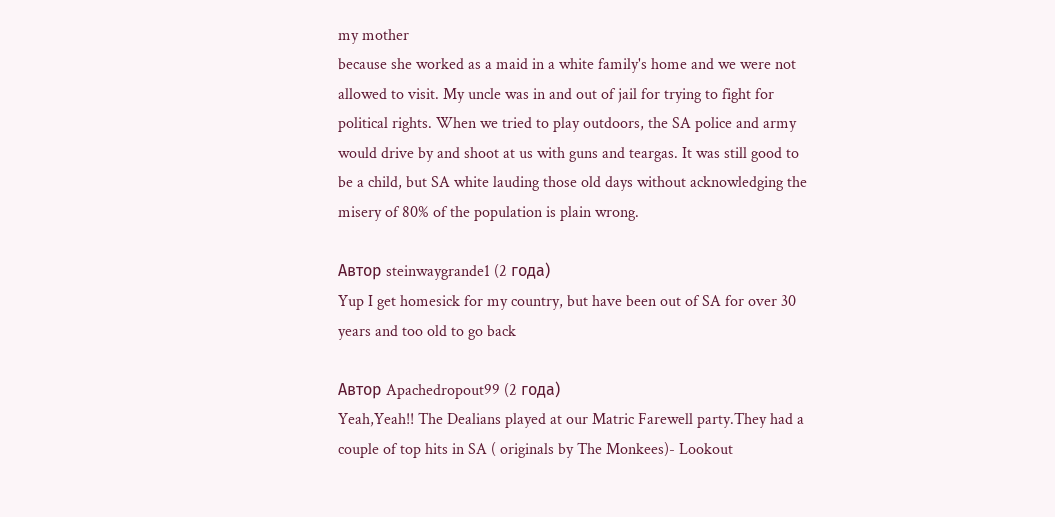my mother
because she worked as a maid in a white family's home and we were not
allowed to visit. My uncle was in and out of jail for trying to fight for
political rights. When we tried to play outdoors, the SA police and army
would drive by and shoot at us with guns and teargas. It was still good to
be a child, but SA white lauding those old days without acknowledging the
misery of 80% of the population is plain wrong.

Автор steinwaygrande1 (2 года)
Yup I get homesick for my country, but have been out of SA for over 30
years and too old to go back

Автор Apachedropout99 (2 года)
Yeah,Yeah!! The Dealians played at our Matric Farewell party.They had a
couple of top hits in SA ( originals by The Monkees)- Lookout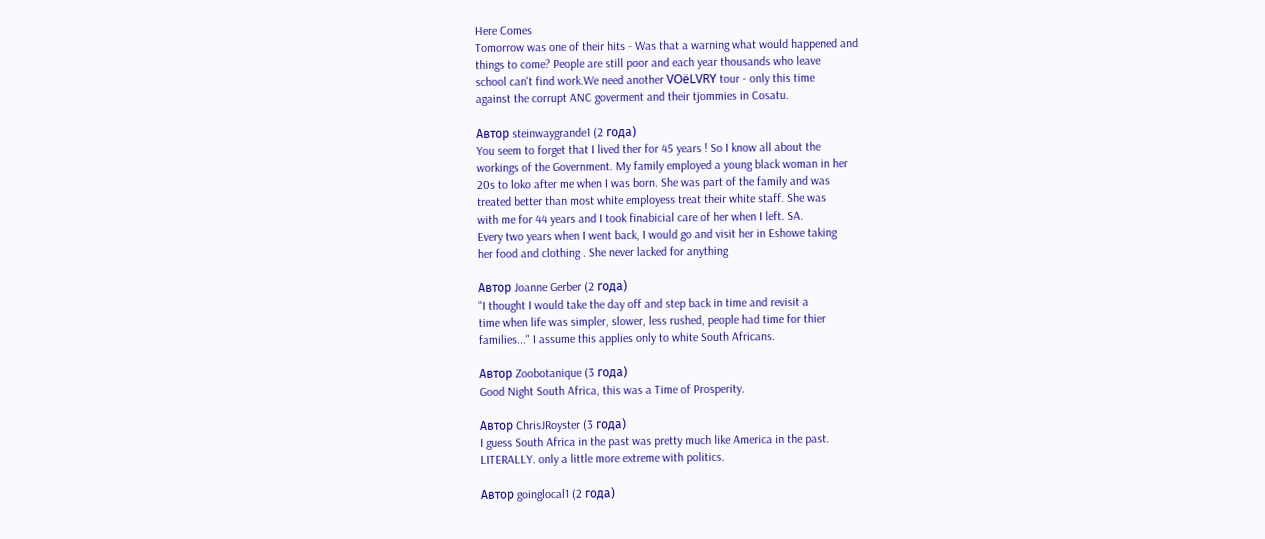Here Comes
Tomorrow was one of their hits - Was that a warning what would happened and
things to come? People are still poor and each year thousands who leave
school can't find work.We need another VOëLVRY tour - only this time
against the corrupt ANC goverment and their tjommies in Cosatu.

Автор steinwaygrande1 (2 года)
You seem to forget that I lived ther for 45 years ! So I know all about the
workings of the Government. My family employed a young black woman in her
20s to loko after me when I was born. She was part of the family and was
treated better than most white employess treat their white staff. She was
with me for 44 years and I took finabicial care of her when I left. SA.
Every two years when I went back, I would go and visit her in Eshowe taking
her food and clothing . She never lacked for anything

Автор Joanne Gerber (2 года)
"I thought I would take the day off and step back in time and revisit a
time when life was simpler, slower, less rushed, people had time for thier
families..." I assume this applies only to white South Africans.

Автор Zoobotanique (3 года)
Good Night South Africa, this was a Time of Prosperity.

Автор ChrisJRoyster (3 года)
I guess South Africa in the past was pretty much like America in the past.
LITERALLY. only a little more extreme with politics.

Автор goinglocal1 (2 года)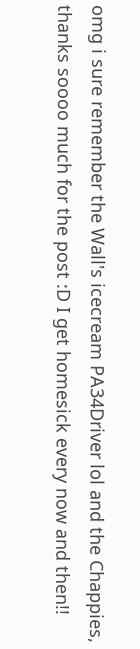omg i sure remember the Wall's icecream PA34Driver lol and the Chappies,
thanks soooo much for the post :D I get homesick every now and then!!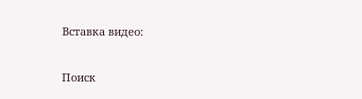Вставка видео:


Поиск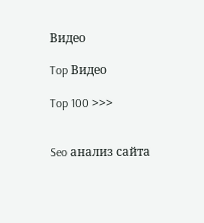Видео

Top Видео

Top 100 >>>


Seo анализ сайта